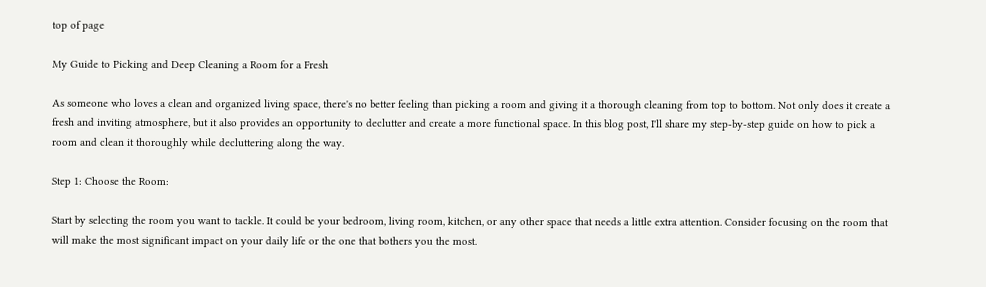top of page

My Guide to Picking and Deep Cleaning a Room for a Fresh

As someone who loves a clean and organized living space, there's no better feeling than picking a room and giving it a thorough cleaning from top to bottom. Not only does it create a fresh and inviting atmosphere, but it also provides an opportunity to declutter and create a more functional space. In this blog post, I'll share my step-by-step guide on how to pick a room and clean it thoroughly while decluttering along the way.

Step 1: Choose the Room:

Start by selecting the room you want to tackle. It could be your bedroom, living room, kitchen, or any other space that needs a little extra attention. Consider focusing on the room that will make the most significant impact on your daily life or the one that bothers you the most.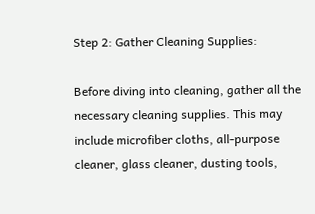Step 2: Gather Cleaning Supplies:

Before diving into cleaning, gather all the necessary cleaning supplies. This may include microfiber cloths, all-purpose cleaner, glass cleaner, dusting tools,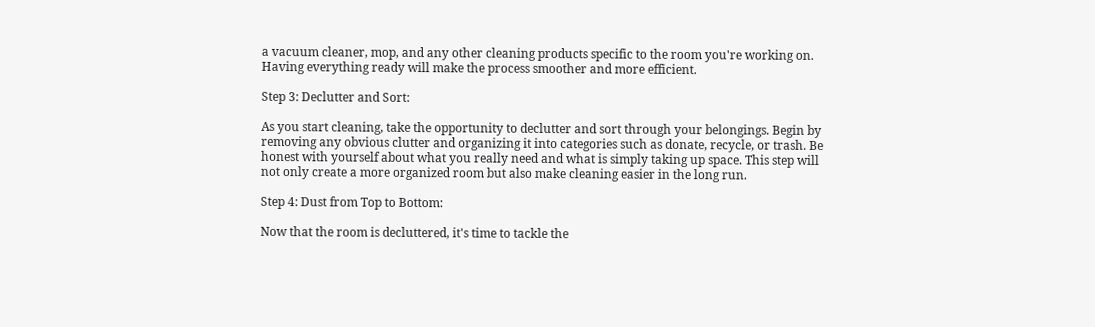a vacuum cleaner, mop, and any other cleaning products specific to the room you're working on. Having everything ready will make the process smoother and more efficient.

Step 3: Declutter and Sort:

As you start cleaning, take the opportunity to declutter and sort through your belongings. Begin by removing any obvious clutter and organizing it into categories such as donate, recycle, or trash. Be honest with yourself about what you really need and what is simply taking up space. This step will not only create a more organized room but also make cleaning easier in the long run.

Step 4: Dust from Top to Bottom:

Now that the room is decluttered, it's time to tackle the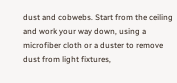dust and cobwebs. Start from the ceiling and work your way down, using a microfiber cloth or a duster to remove dust from light fixtures,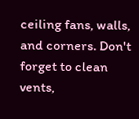ceiling fans, walls, and corners. Don't forget to clean vents,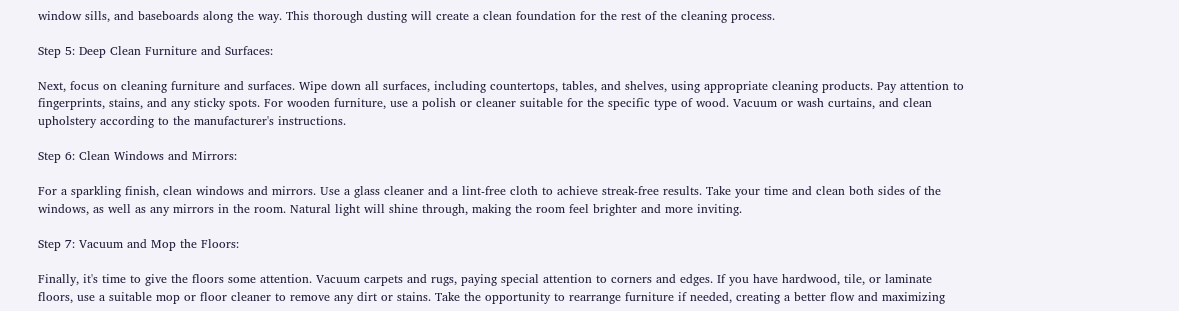window sills, and baseboards along the way. This thorough dusting will create a clean foundation for the rest of the cleaning process.

Step 5: Deep Clean Furniture and Surfaces:

Next, focus on cleaning furniture and surfaces. Wipe down all surfaces, including countertops, tables, and shelves, using appropriate cleaning products. Pay attention to fingerprints, stains, and any sticky spots. For wooden furniture, use a polish or cleaner suitable for the specific type of wood. Vacuum or wash curtains, and clean upholstery according to the manufacturer's instructions.

Step 6: Clean Windows and Mirrors:

For a sparkling finish, clean windows and mirrors. Use a glass cleaner and a lint-free cloth to achieve streak-free results. Take your time and clean both sides of the windows, as well as any mirrors in the room. Natural light will shine through, making the room feel brighter and more inviting.

Step 7: Vacuum and Mop the Floors:

Finally, it's time to give the floors some attention. Vacuum carpets and rugs, paying special attention to corners and edges. If you have hardwood, tile, or laminate floors, use a suitable mop or floor cleaner to remove any dirt or stains. Take the opportunity to rearrange furniture if needed, creating a better flow and maximizing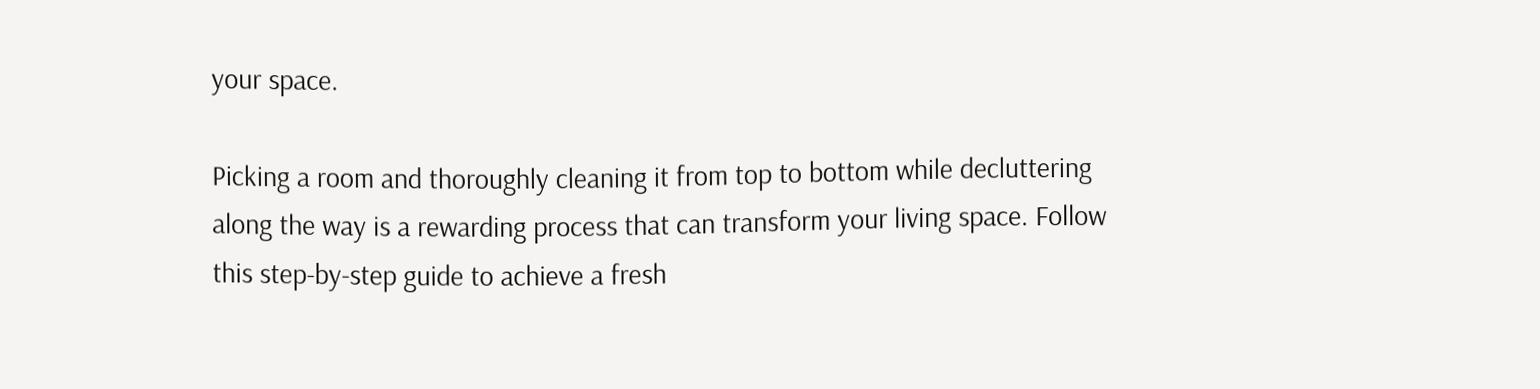your space.

Picking a room and thoroughly cleaning it from top to bottom while decluttering along the way is a rewarding process that can transform your living space. Follow this step-by-step guide to achieve a fresh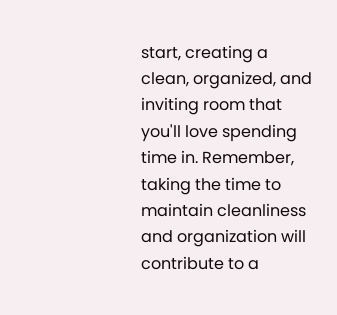start, creating a clean, organized, and inviting room that you'll love spending time in. Remember, taking the time to maintain cleanliness and organization will contribute to a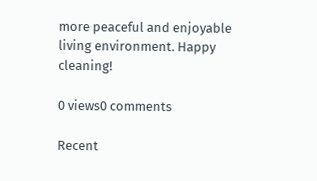more peaceful and enjoyable living environment. Happy cleaning!

0 views0 comments

Recent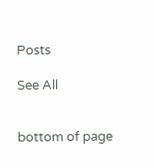Posts

See All


bottom of page